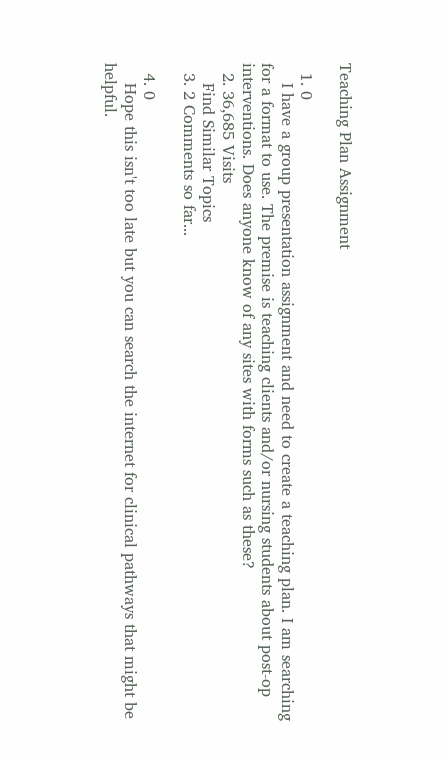Teaching Plan Assignment

  1. 0
    I have a group presentation assignment and need to create a teaching plan. I am searching for a format to use. The premise is teaching clients and/or nursing students about post-op interventions. Does anyone know of any sites with forms such as these?
  2. 36,685 Visits
    Find Similar Topics
  3. 2 Comments so far...

  4. 0
    Hope this isn't too late but you can search the internet for clinical pathways that might be helpful.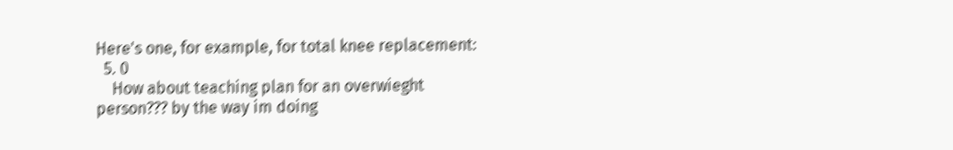Here's one, for example, for total knee replacement:
  5. 0
    How about teaching plan for an overwieght person??? by the way im doing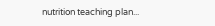nutrition teaching plan...